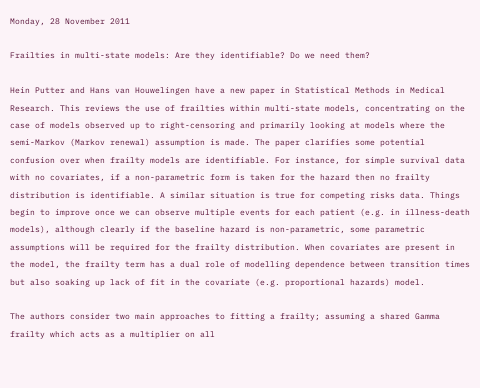Monday, 28 November 2011

Frailties in multi-state models: Are they identifiable? Do we need them?

Hein Putter and Hans van Houwelingen have a new paper in Statistical Methods in Medical Research. This reviews the use of frailties within multi-state models, concentrating on the case of models observed up to right-censoring and primarily looking at models where the semi-Markov (Markov renewal) assumption is made. The paper clarifies some potential confusion over when frailty models are identifiable. For instance, for simple survival data with no covariates, if a non-parametric form is taken for the hazard then no frailty distribution is identifiable. A similar situation is true for competing risks data. Things begin to improve once we can observe multiple events for each patient (e.g. in illness-death models), although clearly if the baseline hazard is non-parametric, some parametric assumptions will be required for the frailty distribution. When covariates are present in the model, the frailty term has a dual role of modelling dependence between transition times but also soaking up lack of fit in the covariate (e.g. proportional hazards) model.

The authors consider two main approaches to fitting a frailty; assuming a shared Gamma frailty which acts as a multiplier on all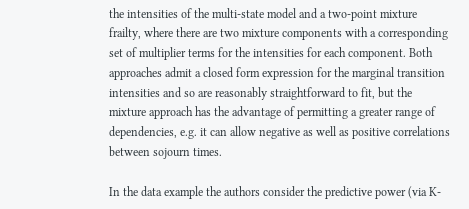the intensities of the multi-state model and a two-point mixture frailty, where there are two mixture components with a corresponding set of multiplier terms for the intensities for each component. Both approaches admit a closed form expression for the marginal transition intensities and so are reasonably straightforward to fit, but the mixture approach has the advantage of permitting a greater range of dependencies, e.g. it can allow negative as well as positive correlations between sojourn times.

In the data example the authors consider the predictive power (via K-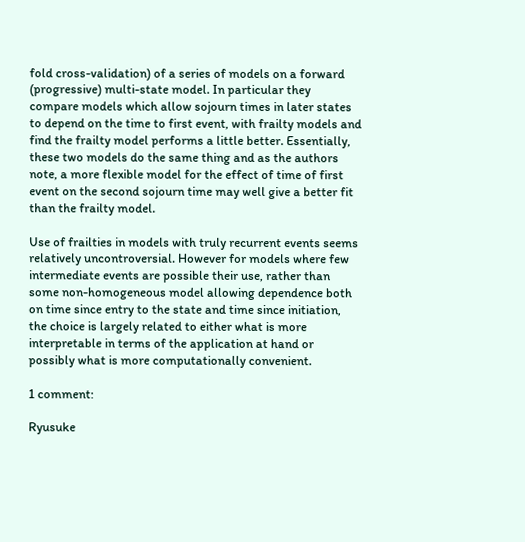fold cross-validation) of a series of models on a forward (progressive) multi-state model. In particular they compare models which allow sojourn times in later states to depend on the time to first event, with frailty models and find the frailty model performs a little better. Essentially, these two models do the same thing and as the authors note, a more flexible model for the effect of time of first event on the second sojourn time may well give a better fit than the frailty model.

Use of frailties in models with truly recurrent events seems relatively uncontroversial. However for models where few intermediate events are possible their use, rather than some non-homogeneous model allowing dependence both on time since entry to the state and time since initiation, the choice is largely related to either what is more interpretable in terms of the application at hand or possibly what is more computationally convenient.

1 comment:

Ryusuke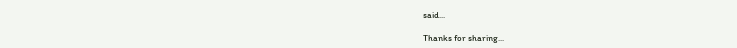said...

Thanks for sharing...